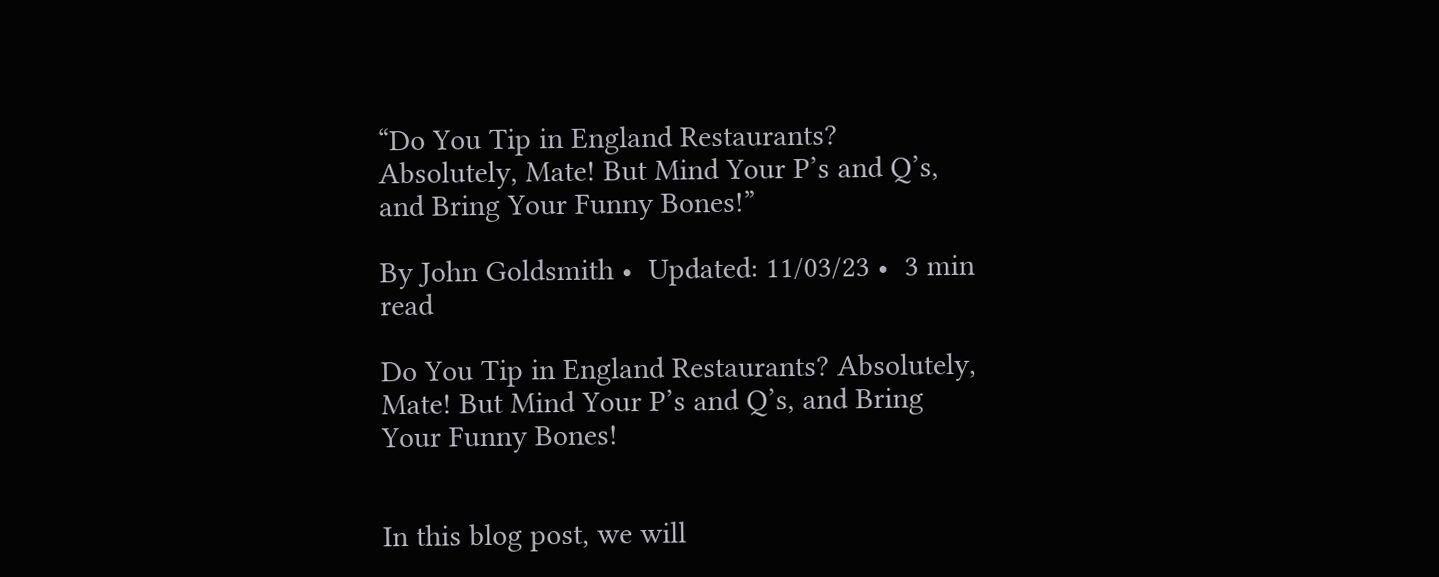“Do You Tip in England Restaurants? Absolutely, Mate! But Mind Your P’s and Q’s, and Bring Your Funny Bones!”

By John Goldsmith •  Updated: 11/03/23 •  3 min read

Do You Tip in England Restaurants? Absolutely, Mate! But Mind Your P’s and Q’s, and Bring Your Funny Bones!


In this blog post, we will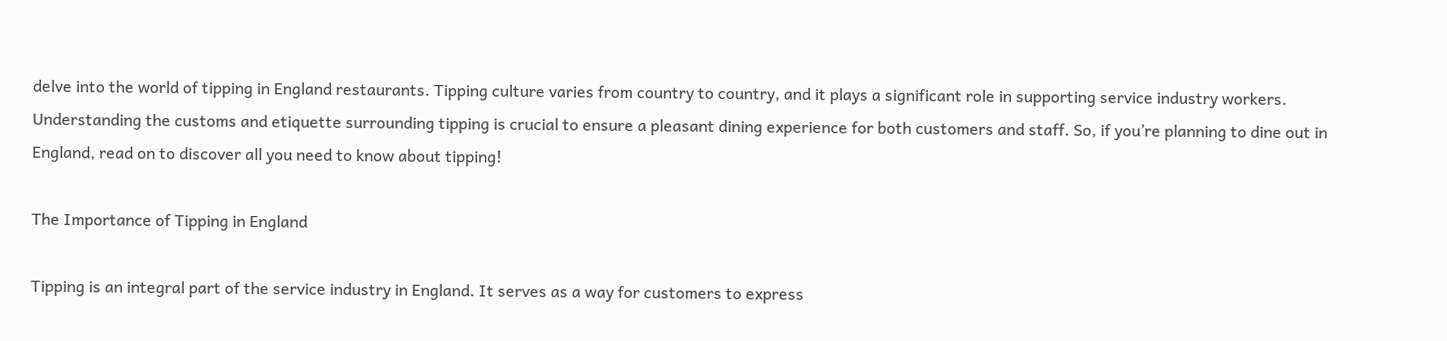delve into the world of tipping in England restaurants. Tipping culture varies from country to country, and it plays a significant role in supporting service industry workers. Understanding the customs and etiquette surrounding tipping is crucial to ensure a pleasant dining experience for both customers and staff. So, if you’re planning to dine out in England, read on to discover all you need to know about tipping!

The Importance of Tipping in England

Tipping is an integral part of the service industry in England. It serves as a way for customers to express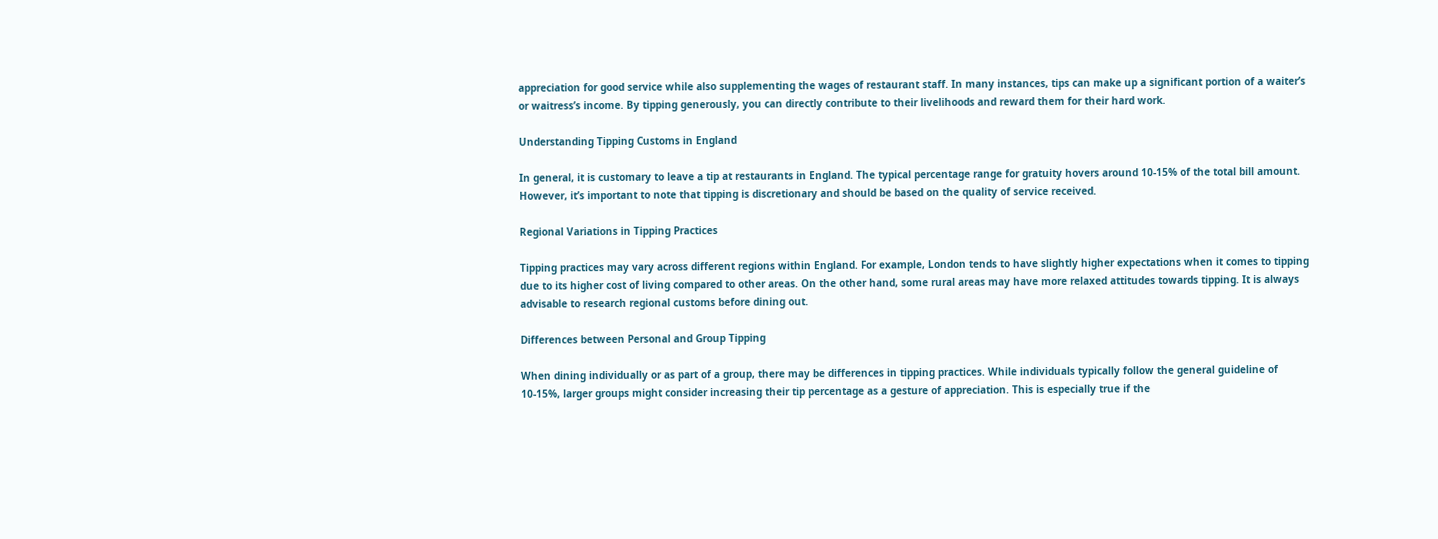appreciation for good service while also supplementing the wages of restaurant staff. In many instances, tips can make up a significant portion of a waiter’s or waitress’s income. By tipping generously, you can directly contribute to their livelihoods and reward them for their hard work.

Understanding Tipping Customs in England

In general, it is customary to leave a tip at restaurants in England. The typical percentage range for gratuity hovers around 10-15% of the total bill amount. However, it’s important to note that tipping is discretionary and should be based on the quality of service received.

Regional Variations in Tipping Practices

Tipping practices may vary across different regions within England. For example, London tends to have slightly higher expectations when it comes to tipping due to its higher cost of living compared to other areas. On the other hand, some rural areas may have more relaxed attitudes towards tipping. It is always advisable to research regional customs before dining out.

Differences between Personal and Group Tipping

When dining individually or as part of a group, there may be differences in tipping practices. While individuals typically follow the general guideline of 10-15%, larger groups might consider increasing their tip percentage as a gesture of appreciation. This is especially true if the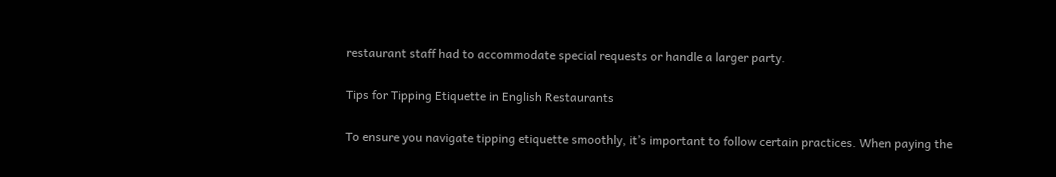restaurant staff had to accommodate special requests or handle a larger party.

Tips for Tipping Etiquette in English Restaurants

To ensure you navigate tipping etiquette smoothly, it’s important to follow certain practices. When paying the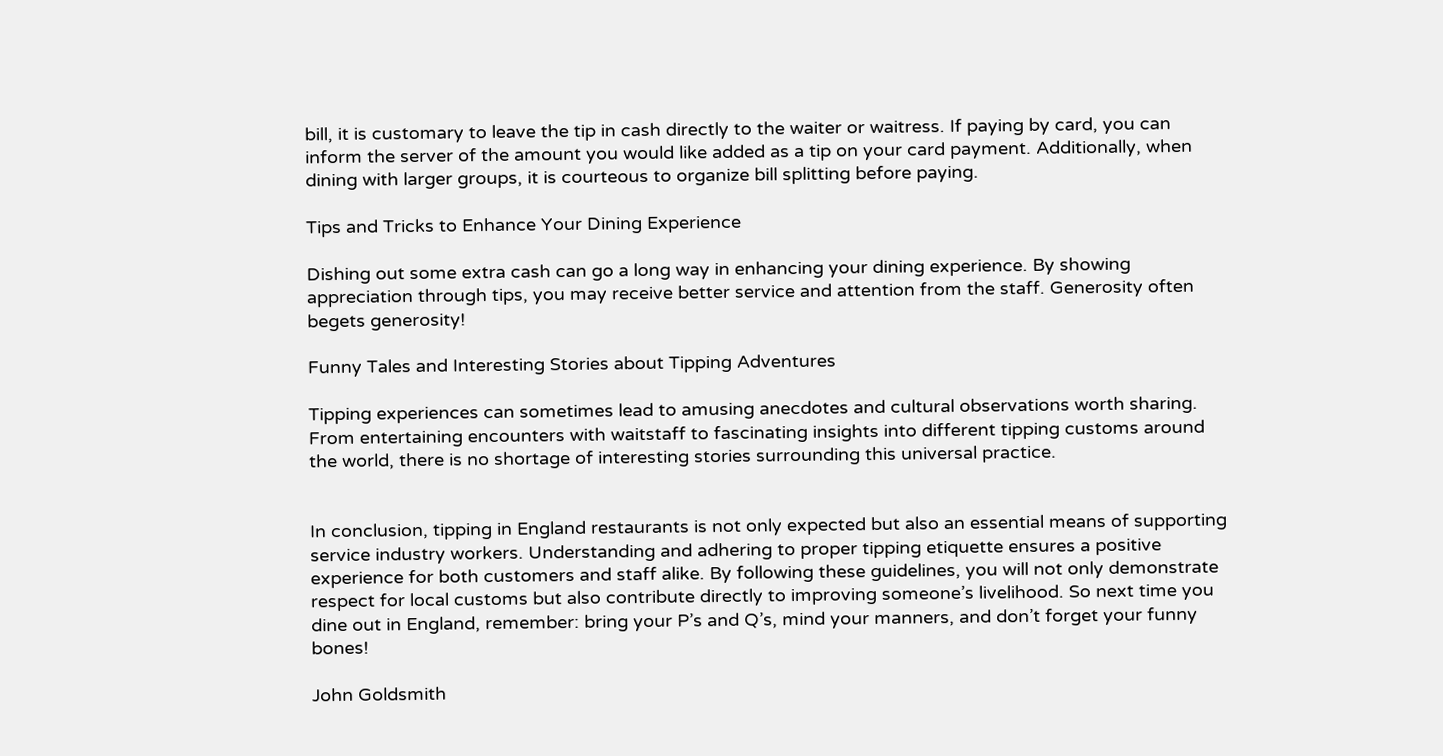bill, it is customary to leave the tip in cash directly to the waiter or waitress. If paying by card, you can inform the server of the amount you would like added as a tip on your card payment. Additionally, when dining with larger groups, it is courteous to organize bill splitting before paying.

Tips and Tricks to Enhance Your Dining Experience

Dishing out some extra cash can go a long way in enhancing your dining experience. By showing appreciation through tips, you may receive better service and attention from the staff. Generosity often begets generosity!

Funny Tales and Interesting Stories about Tipping Adventures

Tipping experiences can sometimes lead to amusing anecdotes and cultural observations worth sharing. From entertaining encounters with waitstaff to fascinating insights into different tipping customs around the world, there is no shortage of interesting stories surrounding this universal practice.


In conclusion, tipping in England restaurants is not only expected but also an essential means of supporting service industry workers. Understanding and adhering to proper tipping etiquette ensures a positive experience for both customers and staff alike. By following these guidelines, you will not only demonstrate respect for local customs but also contribute directly to improving someone’s livelihood. So next time you dine out in England, remember: bring your P’s and Q’s, mind your manners, and don’t forget your funny bones!

John Goldsmith